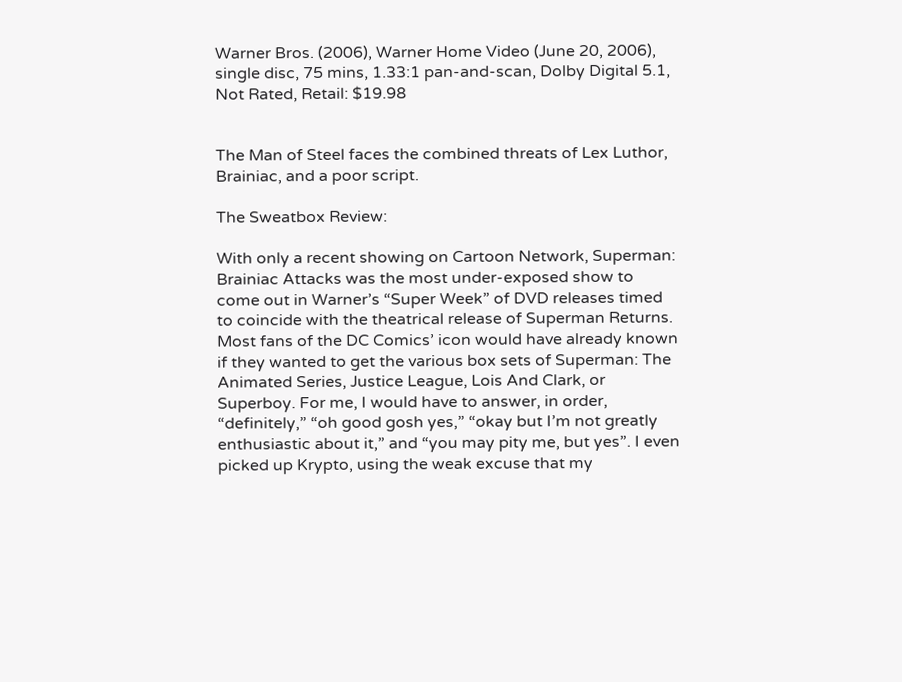Warner Bros. (2006), Warner Home Video (June 20, 2006), single disc, 75 mins, 1.33:1 pan-and-scan, Dolby Digital 5.1, Not Rated, Retail: $19.98


The Man of Steel faces the combined threats of Lex Luthor, Brainiac, and a poor script.

The Sweatbox Review:

With only a recent showing on Cartoon Network, Superman: Brainiac Attacks was the most under-exposed show to come out in Warner’s “Super Week” of DVD releases timed to coincide with the theatrical release of Superman Returns. Most fans of the DC Comics’ icon would have already known if they wanted to get the various box sets of Superman: The Animated Series, Justice League, Lois And Clark, or Superboy. For me, I would have to answer, in order, “definitely,” “oh good gosh yes,” “okay but I’m not greatly enthusiastic about it,” and “you may pity me, but yes”. I even picked up Krypto, using the weak excuse that my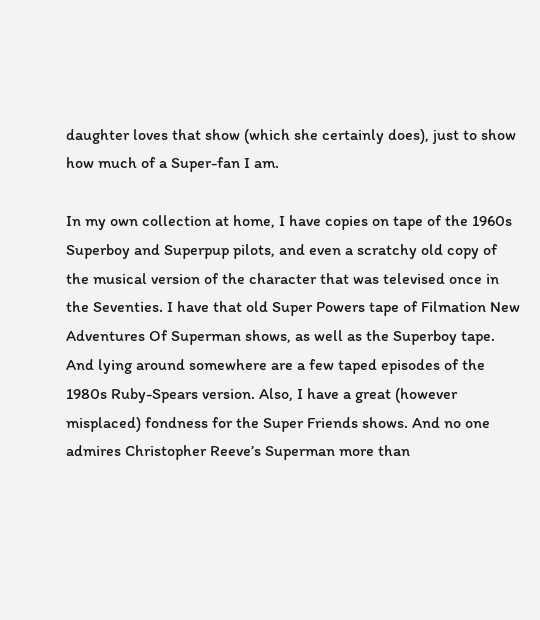daughter loves that show (which she certainly does), just to show how much of a Super-fan I am.

In my own collection at home, I have copies on tape of the 1960s Superboy and Superpup pilots, and even a scratchy old copy of the musical version of the character that was televised once in the Seventies. I have that old Super Powers tape of Filmation New Adventures Of Superman shows, as well as the Superboy tape. And lying around somewhere are a few taped episodes of the 1980s Ruby-Spears version. Also, I have a great (however misplaced) fondness for the Super Friends shows. And no one admires Christopher Reeve’s Superman more than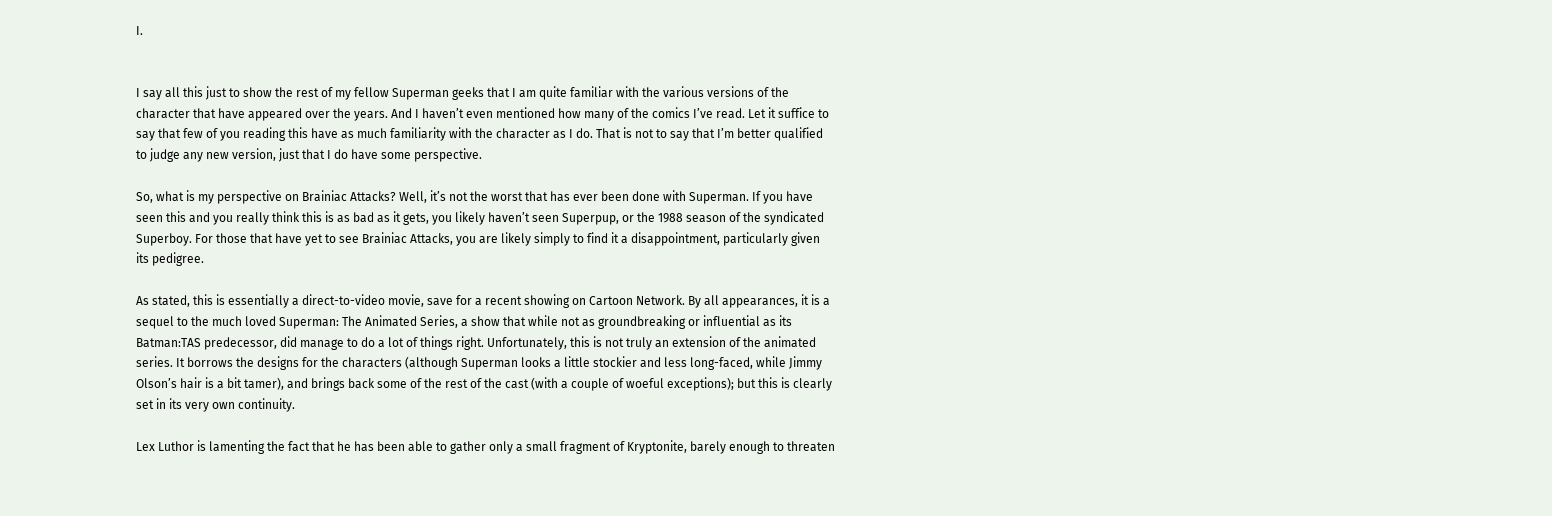I.


I say all this just to show the rest of my fellow Superman geeks that I am quite familiar with the various versions of the character that have appeared over the years. And I haven’t even mentioned how many of the comics I’ve read. Let it suffice to say that few of you reading this have as much familiarity with the character as I do. That is not to say that I’m better qualified to judge any new version, just that I do have some perspective.

So, what is my perspective on Brainiac Attacks? Well, it’s not the worst that has ever been done with Superman. If you have seen this and you really think this is as bad as it gets, you likely haven’t seen Superpup, or the 1988 season of the syndicated Superboy. For those that have yet to see Brainiac Attacks, you are likely simply to find it a disappointment, particularly given its pedigree.

As stated, this is essentially a direct-to-video movie, save for a recent showing on Cartoon Network. By all appearances, it is a sequel to the much loved Superman: The Animated Series, a show that while not as groundbreaking or influential as its Batman:TAS predecessor, did manage to do a lot of things right. Unfortunately, this is not truly an extension of the animated series. It borrows the designs for the characters (although Superman looks a little stockier and less long-faced, while Jimmy Olson’s hair is a bit tamer), and brings back some of the rest of the cast (with a couple of woeful exceptions); but this is clearly set in its very own continuity.

Lex Luthor is lamenting the fact that he has been able to gather only a small fragment of Kryptonite, barely enough to threaten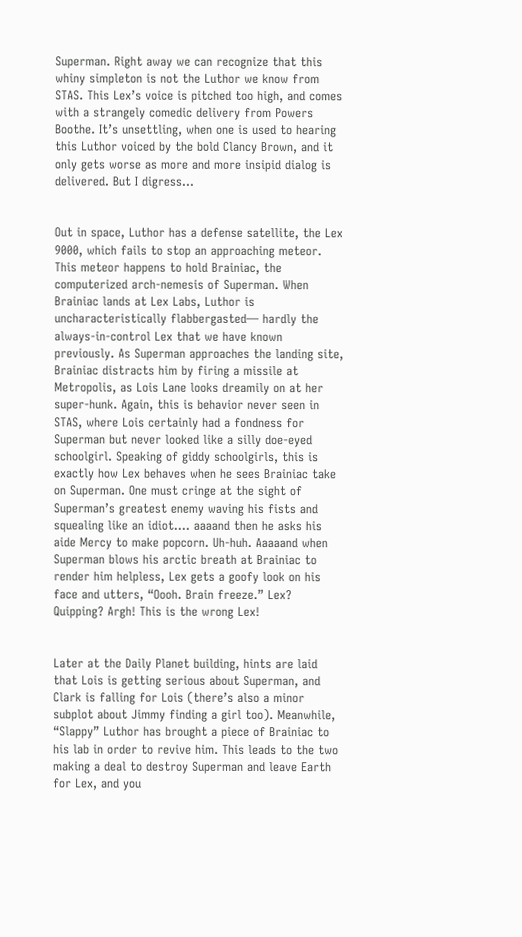Superman. Right away we can recognize that this whiny simpleton is not the Luthor we know from STAS. This Lex’s voice is pitched too high, and comes with a strangely comedic delivery from Powers Boothe. It’s unsettling, when one is used to hearing this Luthor voiced by the bold Clancy Brown, and it only gets worse as more and more insipid dialog is delivered. But I digress…


Out in space, Luthor has a defense satellite, the Lex 9000, which fails to stop an approaching meteor. This meteor happens to hold Brainiac, the computerized arch-nemesis of Superman. When Brainiac lands at Lex Labs, Luthor is uncharacteristically flabbergasted— hardly the always-in-control Lex that we have known previously. As Superman approaches the landing site, Brainiac distracts him by firing a missile at Metropolis, as Lois Lane looks dreamily on at her super-hunk. Again, this is behavior never seen in STAS, where Lois certainly had a fondness for Superman but never looked like a silly doe-eyed schoolgirl. Speaking of giddy schoolgirls, this is exactly how Lex behaves when he sees Brainiac take on Superman. One must cringe at the sight of Superman’s greatest enemy waving his fists and squealing like an idiot…. aaaand then he asks his aide Mercy to make popcorn. Uh-huh. Aaaaand when Superman blows his arctic breath at Brainiac to render him helpless, Lex gets a goofy look on his face and utters, “Oooh. Brain freeze.” Lex? Quipping? Argh! This is the wrong Lex!


Later at the Daily Planet building, hints are laid that Lois is getting serious about Superman, and Clark is falling for Lois (there’s also a minor subplot about Jimmy finding a girl too). Meanwhile, “Slappy” Luthor has brought a piece of Brainiac to his lab in order to revive him. This leads to the two making a deal to destroy Superman and leave Earth for Lex, and you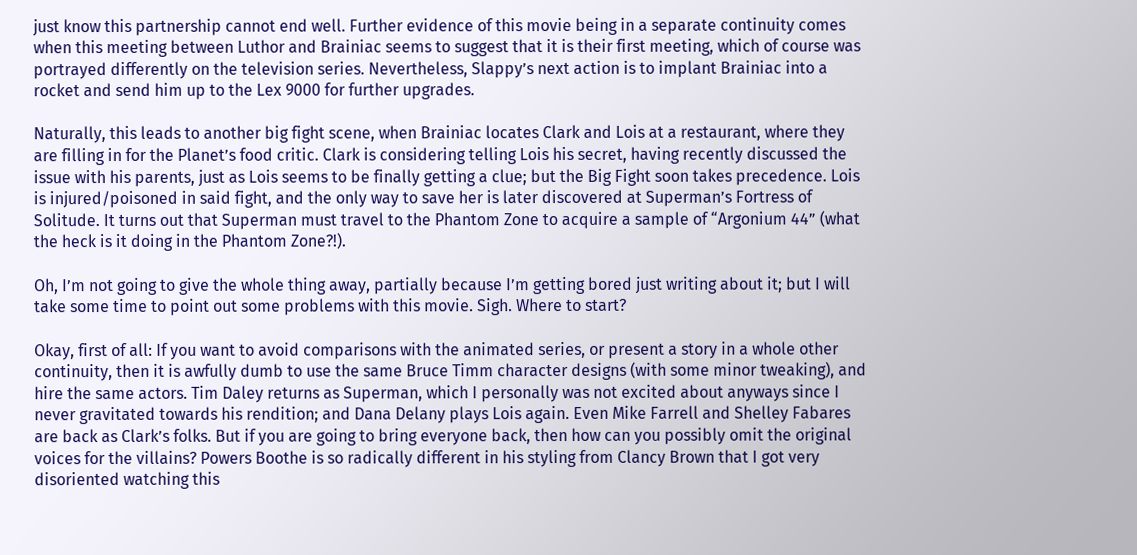just know this partnership cannot end well. Further evidence of this movie being in a separate continuity comes when this meeting between Luthor and Brainiac seems to suggest that it is their first meeting, which of course was portrayed differently on the television series. Nevertheless, Slappy’s next action is to implant Brainiac into a rocket and send him up to the Lex 9000 for further upgrades.

Naturally, this leads to another big fight scene, when Brainiac locates Clark and Lois at a restaurant, where they are filling in for the Planet’s food critic. Clark is considering telling Lois his secret, having recently discussed the issue with his parents, just as Lois seems to be finally getting a clue; but the Big Fight soon takes precedence. Lois is injured/poisoned in said fight, and the only way to save her is later discovered at Superman’s Fortress of Solitude. It turns out that Superman must travel to the Phantom Zone to acquire a sample of “Argonium 44” (what the heck is it doing in the Phantom Zone?!).

Oh, I’m not going to give the whole thing away, partially because I’m getting bored just writing about it; but I will take some time to point out some problems with this movie. Sigh. Where to start?

Okay, first of all: If you want to avoid comparisons with the animated series, or present a story in a whole other continuity, then it is awfully dumb to use the same Bruce Timm character designs (with some minor tweaking), and hire the same actors. Tim Daley returns as Superman, which I personally was not excited about anyways since I never gravitated towards his rendition; and Dana Delany plays Lois again. Even Mike Farrell and Shelley Fabares are back as Clark’s folks. But if you are going to bring everyone back, then how can you possibly omit the original voices for the villains? Powers Boothe is so radically different in his styling from Clancy Brown that I got very disoriented watching this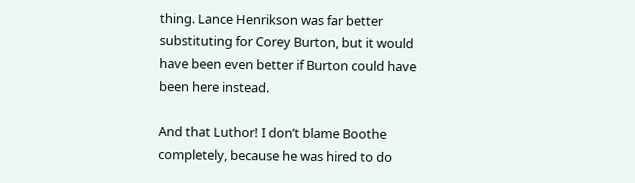thing. Lance Henrikson was far better substituting for Corey Burton, but it would have been even better if Burton could have been here instead.

And that Luthor! I don’t blame Boothe completely, because he was hired to do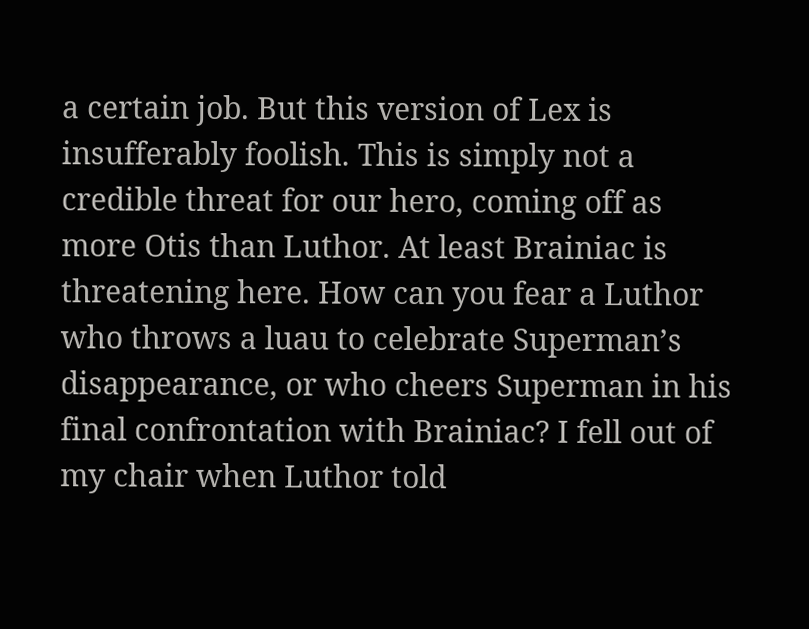a certain job. But this version of Lex is insufferably foolish. This is simply not a credible threat for our hero, coming off as more Otis than Luthor. At least Brainiac is threatening here. How can you fear a Luthor who throws a luau to celebrate Superman’s disappearance, or who cheers Superman in his final confrontation with Brainiac? I fell out of my chair when Luthor told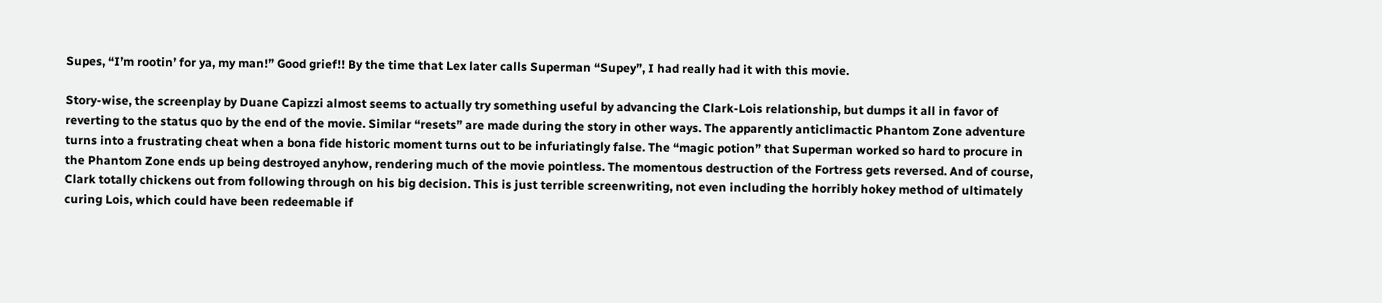Supes, “I’m rootin’ for ya, my man!” Good grief!! By the time that Lex later calls Superman “Supey”, I had really had it with this movie.

Story-wise, the screenplay by Duane Capizzi almost seems to actually try something useful by advancing the Clark-Lois relationship, but dumps it all in favor of reverting to the status quo by the end of the movie. Similar “resets” are made during the story in other ways. The apparently anticlimactic Phantom Zone adventure turns into a frustrating cheat when a bona fide historic moment turns out to be infuriatingly false. The “magic potion” that Superman worked so hard to procure in the Phantom Zone ends up being destroyed anyhow, rendering much of the movie pointless. The momentous destruction of the Fortress gets reversed. And of course, Clark totally chickens out from following through on his big decision. This is just terrible screenwriting, not even including the horribly hokey method of ultimately curing Lois, which could have been redeemable if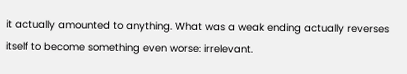it actually amounted to anything. What was a weak ending actually reverses itself to become something even worse: irrelevant.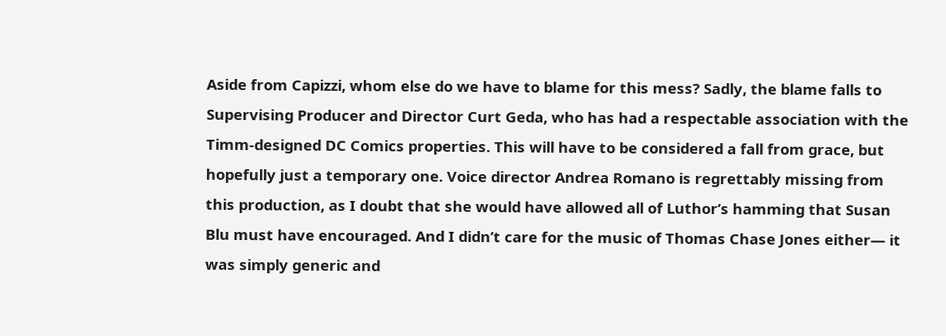Aside from Capizzi, whom else do we have to blame for this mess? Sadly, the blame falls to Supervising Producer and Director Curt Geda, who has had a respectable association with the Timm-designed DC Comics properties. This will have to be considered a fall from grace, but hopefully just a temporary one. Voice director Andrea Romano is regrettably missing from this production, as I doubt that she would have allowed all of Luthor’s hamming that Susan Blu must have encouraged. And I didn’t care for the music of Thomas Chase Jones either— it was simply generic and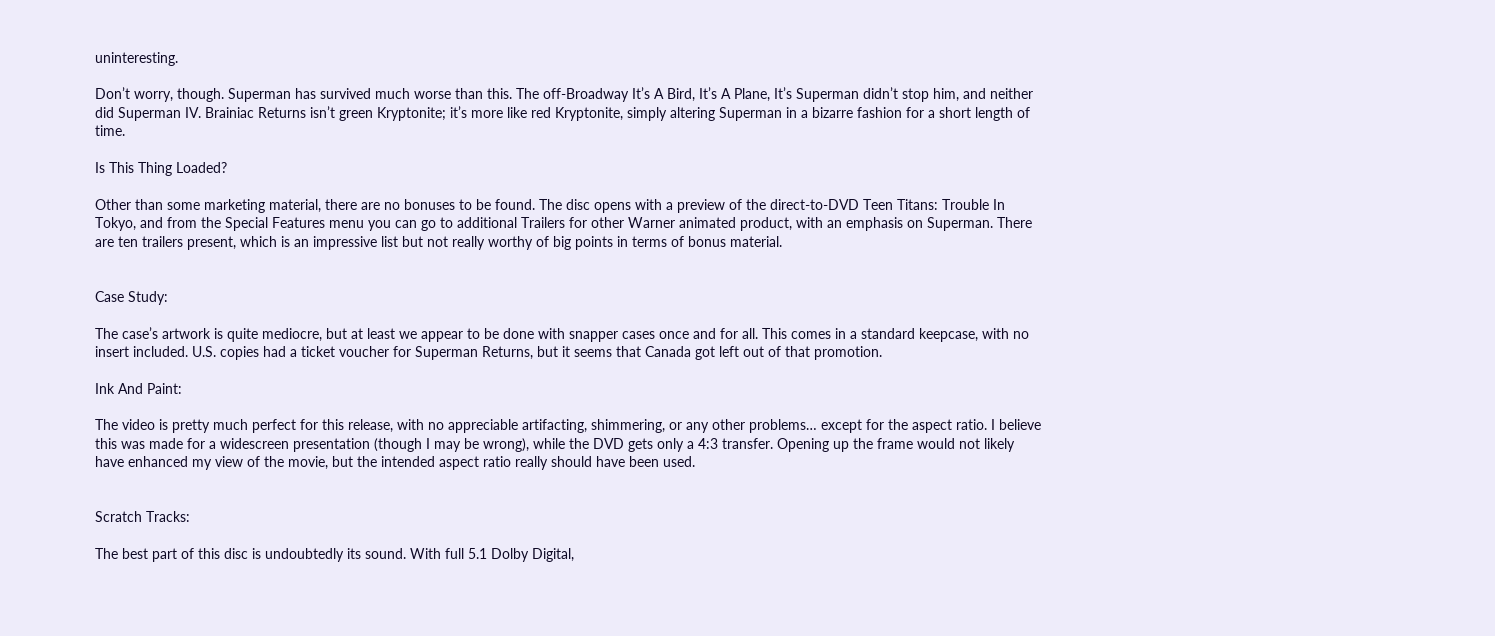uninteresting.

Don’t worry, though. Superman has survived much worse than this. The off-Broadway It’s A Bird, It’s A Plane, It’s Superman didn’t stop him, and neither did Superman IV. Brainiac Returns isn’t green Kryptonite; it’s more like red Kryptonite, simply altering Superman in a bizarre fashion for a short length of time.

Is This Thing Loaded?

Other than some marketing material, there are no bonuses to be found. The disc opens with a preview of the direct-to-DVD Teen Titans: Trouble In Tokyo, and from the Special Features menu you can go to additional Trailers for other Warner animated product, with an emphasis on Superman. There are ten trailers present, which is an impressive list but not really worthy of big points in terms of bonus material.


Case Study:

The case’s artwork is quite mediocre, but at least we appear to be done with snapper cases once and for all. This comes in a standard keepcase, with no insert included. U.S. copies had a ticket voucher for Superman Returns, but it seems that Canada got left out of that promotion.

Ink And Paint:

The video is pretty much perfect for this release, with no appreciable artifacting, shimmering, or any other problems… except for the aspect ratio. I believe this was made for a widescreen presentation (though I may be wrong), while the DVD gets only a 4:3 transfer. Opening up the frame would not likely have enhanced my view of the movie, but the intended aspect ratio really should have been used.


Scratch Tracks:

The best part of this disc is undoubtedly its sound. With full 5.1 Dolby Digital,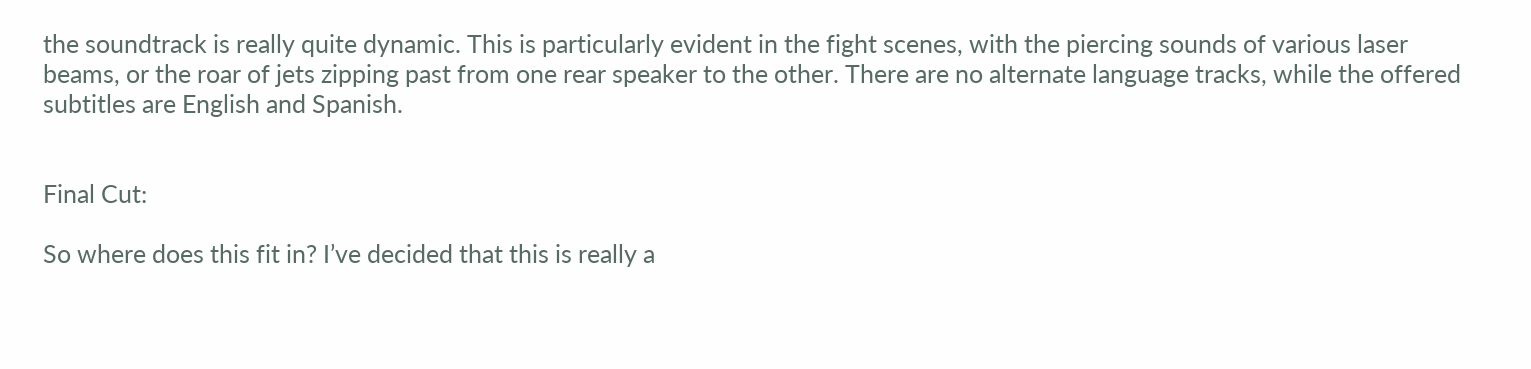the soundtrack is really quite dynamic. This is particularly evident in the fight scenes, with the piercing sounds of various laser beams, or the roar of jets zipping past from one rear speaker to the other. There are no alternate language tracks, while the offered subtitles are English and Spanish.


Final Cut:

So where does this fit in? I’ve decided that this is really a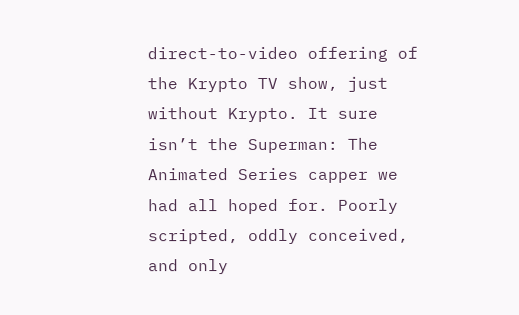direct-to-video offering of the Krypto TV show, just without Krypto. It sure isn’t the Superman: The Animated Series capper we had all hoped for. Poorly scripted, oddly conceived, and only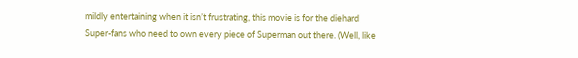mildly entertaining when it isn’t frustrating, this movie is for the diehard Super-fans who need to own every piece of Superman out there. (Well, like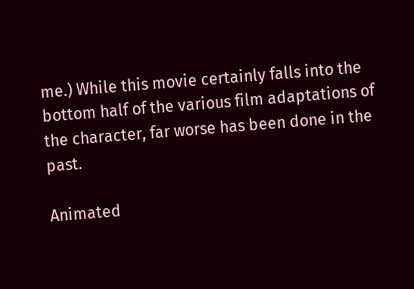me.) While this movie certainly falls into the bottom half of the various film adaptations of the character, far worse has been done in the past.

Animated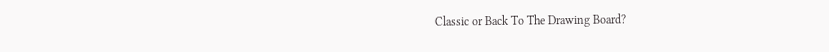Classic or Back To The Drawing Board?